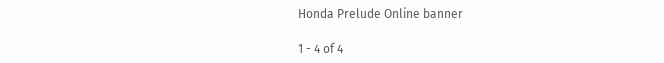Honda Prelude Online banner

1 - 4 of 4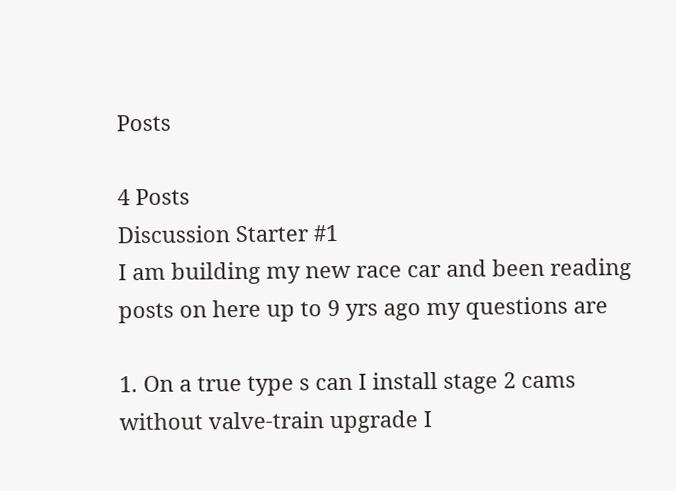Posts

4 Posts
Discussion Starter #1
I am building my new race car and been reading posts on here up to 9 yrs ago my questions are

1. On a true type s can I install stage 2 cams without valve-train upgrade I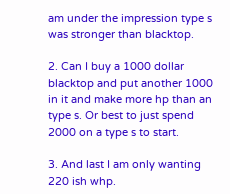am under the impression type s was stronger than blacktop.

2. Can I buy a 1000 dollar blacktop and put another 1000 in it and make more hp than an type s. Or best to just spend 2000 on a type s to start.

3. And last I am only wanting 220 ish whp.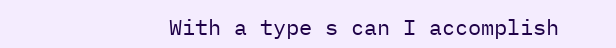With a type s can I accomplish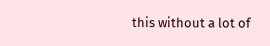this without a lot of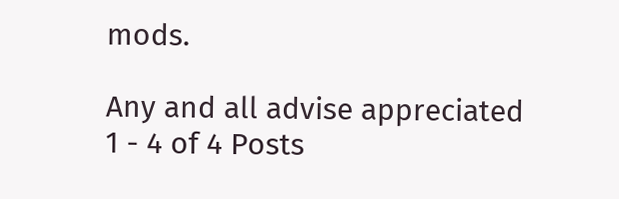mods.

Any and all advise appreciated
1 - 4 of 4 Posts